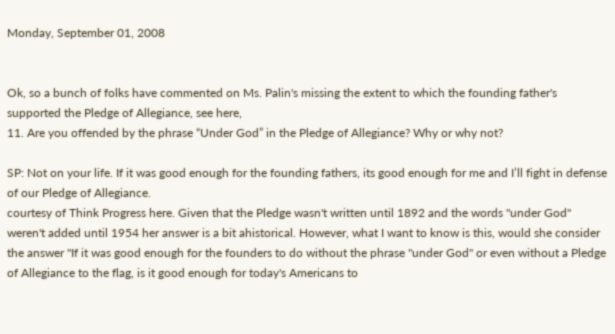Monday, September 01, 2008


Ok, so a bunch of folks have commented on Ms. Palin's missing the extent to which the founding father's supported the Pledge of Allegiance, see here,
11. Are you offended by the phrase “Under God” in the Pledge of Allegiance? Why or why not?

SP: Not on your life. If it was good enough for the founding fathers, its good enough for me and I’ll fight in defense of our Pledge of Allegiance.
courtesy of Think Progress here. Given that the Pledge wasn't written until 1892 and the words "under God" weren't added until 1954 her answer is a bit ahistorical. However, what I want to know is this, would she consider the answer "If it was good enough for the founders to do without the phrase "under God" or even without a Pledge of Allegiance to the flag, is it good enough for today's Americans to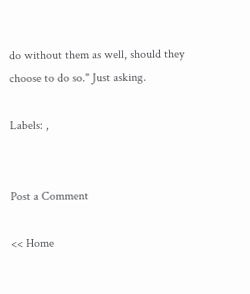do without them as well, should they choose to do so." Just asking.

Labels: ,


Post a Comment

<< Home